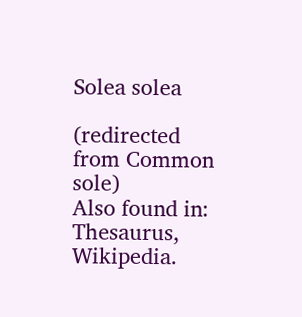Solea solea

(redirected from Common sole)
Also found in: Thesaurus, Wikipedia.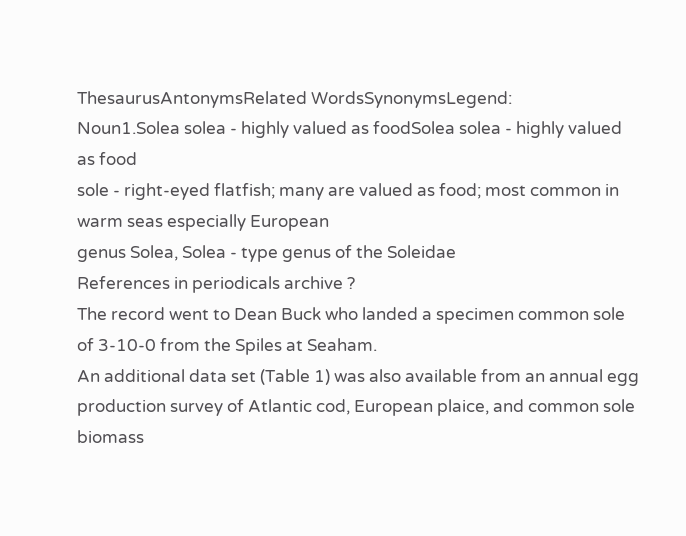ThesaurusAntonymsRelated WordsSynonymsLegend:
Noun1.Solea solea - highly valued as foodSolea solea - highly valued as food
sole - right-eyed flatfish; many are valued as food; most common in warm seas especially European
genus Solea, Solea - type genus of the Soleidae
References in periodicals archive ?
The record went to Dean Buck who landed a specimen common sole of 3-10-0 from the Spiles at Seaham.
An additional data set (Table 1) was also available from an annual egg production survey of Atlantic cod, European plaice, and common sole biomass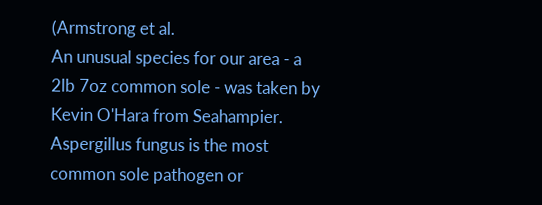(Armstrong et al.
An unusual species for our area - a 2lb 7oz common sole - was taken by Kevin O'Hara from Seahampier.
Aspergillus fungus is the most common sole pathogen or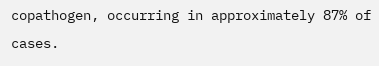copathogen, occurring in approximately 87% of cases.